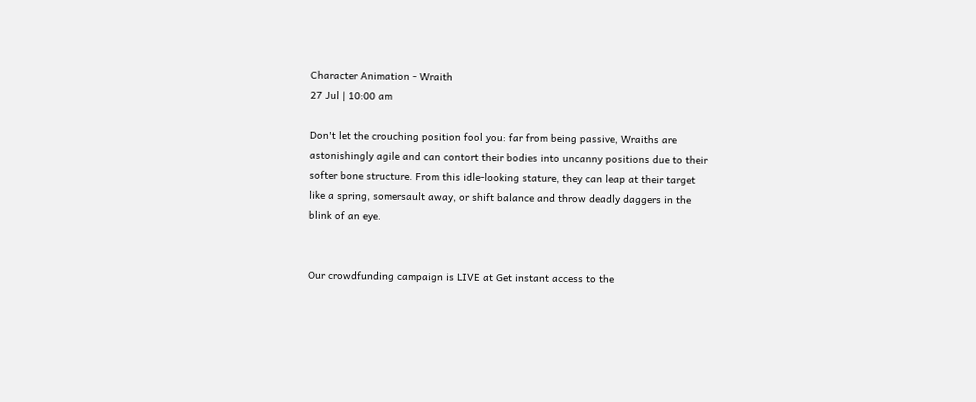Character Animation - Wraith
27 Jul | 10:00 am

Don't let the crouching position fool you: far from being passive, Wraiths are astonishingly agile and can contort their bodies into uncanny positions due to their softer bone structure. From this idle-looking stature, they can leap at their target like a spring, somersault away, or shift balance and throw deadly daggers in the blink of an eye.


Our crowdfunding campaign is LIVE at Get instant access to the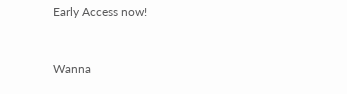Early Access now!


Wanna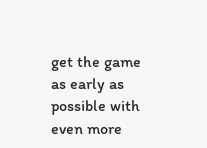get the game as early as possible with even more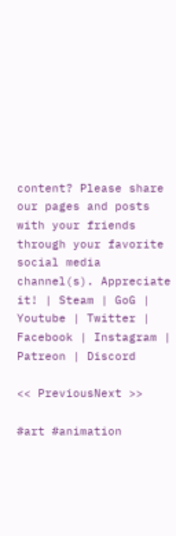content? Please share our pages and posts with your friends through your favorite social media channel(s). Appreciate it! | Steam | GoG | Youtube | Twitter | Facebook | Instagram | Patreon | Discord

<< PreviousNext >>

#art #animation